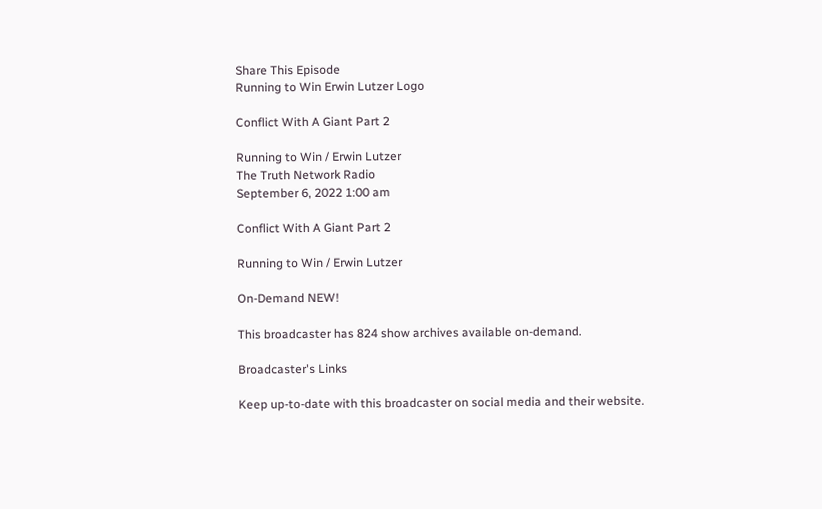Share This Episode
Running to Win Erwin Lutzer Logo

Conflict With A Giant Part 2

Running to Win / Erwin Lutzer
The Truth Network Radio
September 6, 2022 1:00 am

Conflict With A Giant Part 2

Running to Win / Erwin Lutzer

On-Demand NEW!

This broadcaster has 824 show archives available on-demand.

Broadcaster's Links

Keep up-to-date with this broadcaster on social media and their website.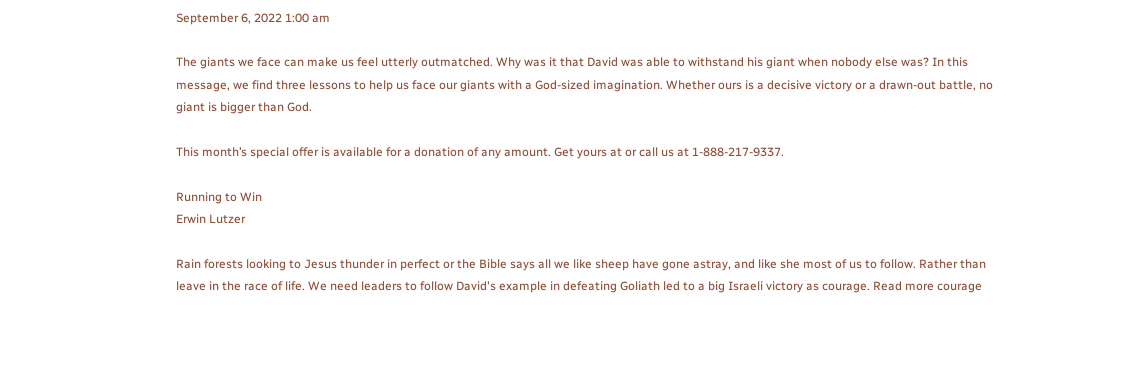September 6, 2022 1:00 am

The giants we face can make us feel utterly outmatched. Why was it that David was able to withstand his giant when nobody else was? In this message, we find three lessons to help us face our giants with a God-sized imagination. Whether ours is a decisive victory or a drawn-out battle, no giant is bigger than God.

This month’s special offer is available for a donation of any amount. Get yours at or call us at 1-888-217-9337.

Running to Win
Erwin Lutzer

Rain forests looking to Jesus thunder in perfect or the Bible says all we like sheep have gone astray, and like she most of us to follow. Rather than leave in the race of life. We need leaders to follow David's example in defeating Goliath led to a big Israeli victory as courage. Read more courage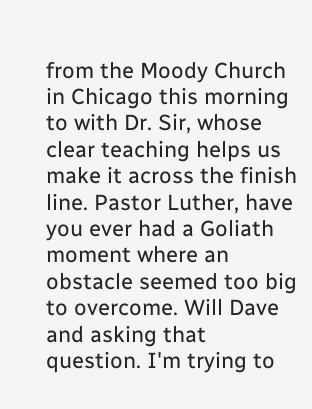from the Moody Church in Chicago this morning to with Dr. Sir, whose clear teaching helps us make it across the finish line. Pastor Luther, have you ever had a Goliath moment where an obstacle seemed too big to overcome. Will Dave and asking that question. I'm trying to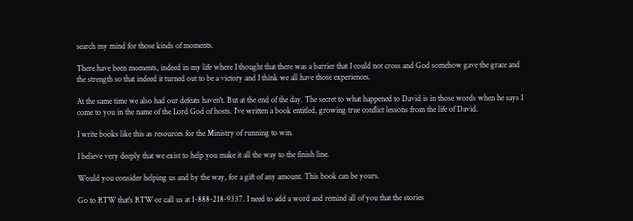search my mind for those kinds of moments.

There have been moments, indeed in my life where I thought that there was a barrier that I could not cross and God somehow gave the grace and the strength so that indeed it turned out to be a victory and I think we all have those experiences.

At the same time we also had our defeats haven't. But at the end of the day. The secret to what happened to David is in those words when he says I come to you in the name of the Lord God of hosts. I've written a book entitled, growing true conflict lessons from the life of David.

I write books like this as resources for the Ministry of running to win.

I believe very deeply that we exist to help you make it all the way to the finish line.

Would you consider helping us and by the way, for a gift of any amount. This book can be yours.

Go to RTW that's RTW or call us at 1-888-218-9337. I need to add a word and remind all of you that the stories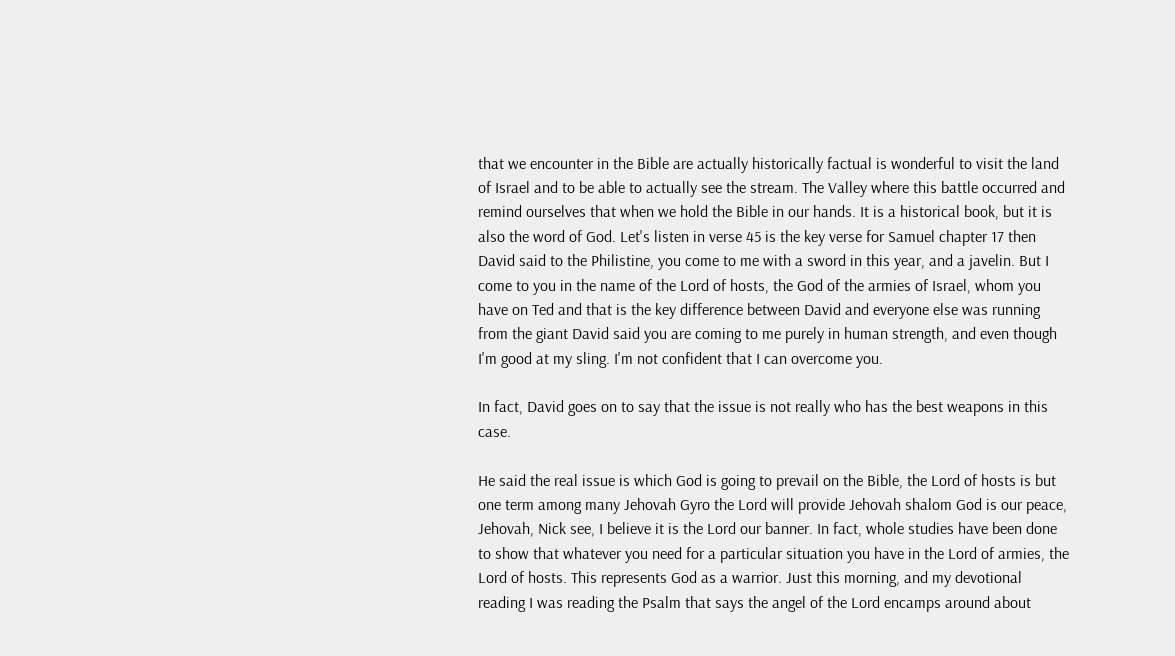that we encounter in the Bible are actually historically factual is wonderful to visit the land of Israel and to be able to actually see the stream. The Valley where this battle occurred and remind ourselves that when we hold the Bible in our hands. It is a historical book, but it is also the word of God. Let's listen in verse 45 is the key verse for Samuel chapter 17 then David said to the Philistine, you come to me with a sword in this year, and a javelin. But I come to you in the name of the Lord of hosts, the God of the armies of Israel, whom you have on Ted and that is the key difference between David and everyone else was running from the giant David said you are coming to me purely in human strength, and even though I'm good at my sling. I'm not confident that I can overcome you.

In fact, David goes on to say that the issue is not really who has the best weapons in this case.

He said the real issue is which God is going to prevail on the Bible, the Lord of hosts is but one term among many Jehovah Gyro the Lord will provide Jehovah shalom God is our peace, Jehovah, Nick see, I believe it is the Lord our banner. In fact, whole studies have been done to show that whatever you need for a particular situation you have in the Lord of armies, the Lord of hosts. This represents God as a warrior. Just this morning, and my devotional reading I was reading the Psalm that says the angel of the Lord encamps around about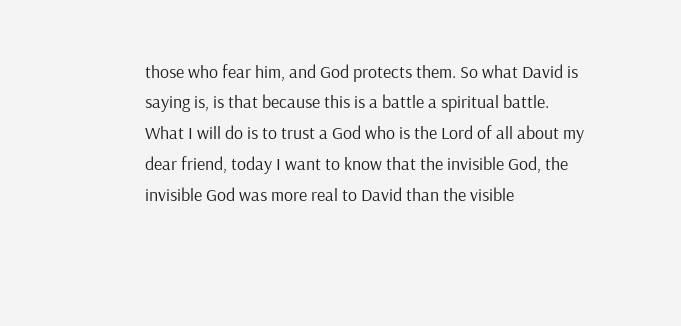those who fear him, and God protects them. So what David is saying is, is that because this is a battle a spiritual battle. What I will do is to trust a God who is the Lord of all about my dear friend, today I want to know that the invisible God, the invisible God was more real to David than the visible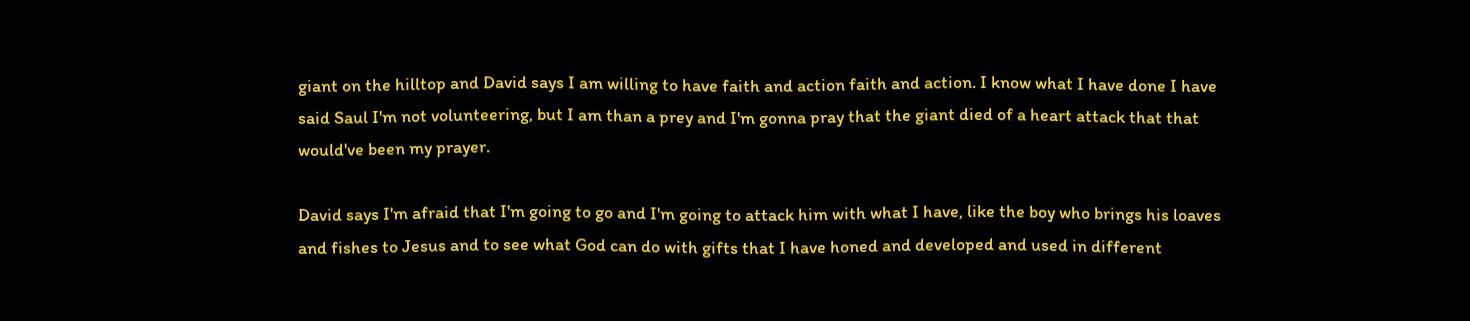giant on the hilltop and David says I am willing to have faith and action faith and action. I know what I have done I have said Saul I'm not volunteering, but I am than a prey and I'm gonna pray that the giant died of a heart attack that that would've been my prayer.

David says I'm afraid that I'm going to go and I'm going to attack him with what I have, like the boy who brings his loaves and fishes to Jesus and to see what God can do with gifts that I have honed and developed and used in different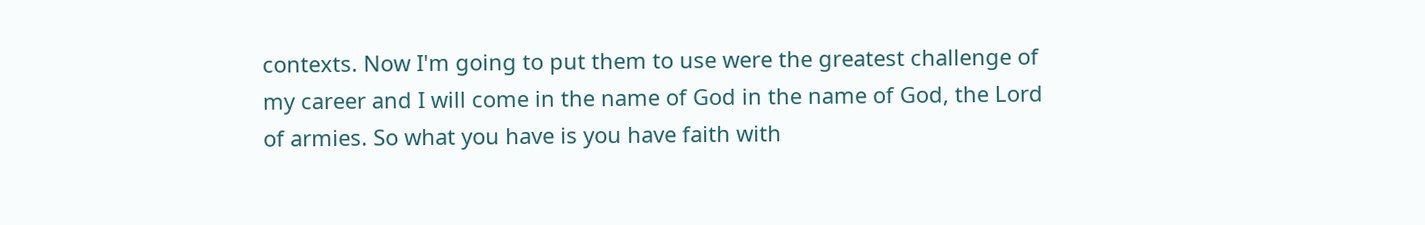contexts. Now I'm going to put them to use were the greatest challenge of my career and I will come in the name of God in the name of God, the Lord of armies. So what you have is you have faith with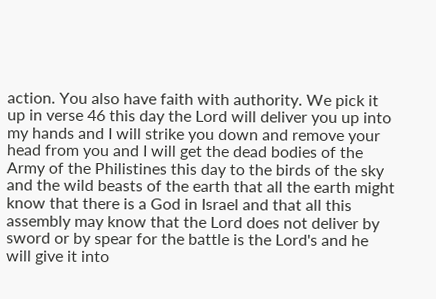action. You also have faith with authority. We pick it up in verse 46 this day the Lord will deliver you up into my hands and I will strike you down and remove your head from you and I will get the dead bodies of the Army of the Philistines this day to the birds of the sky and the wild beasts of the earth that all the earth might know that there is a God in Israel and that all this assembly may know that the Lord does not deliver by sword or by spear for the battle is the Lord's and he will give it into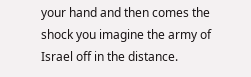your hand and then comes the shock you imagine the army of Israel off in the distance.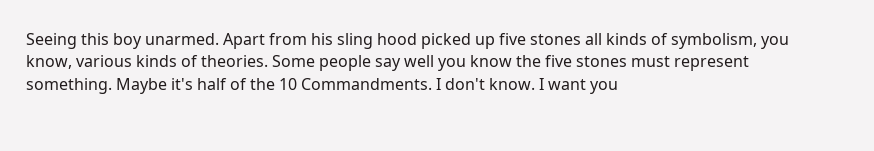Seeing this boy unarmed. Apart from his sling hood picked up five stones all kinds of symbolism, you know, various kinds of theories. Some people say well you know the five stones must represent something. Maybe it's half of the 10 Commandments. I don't know. I want you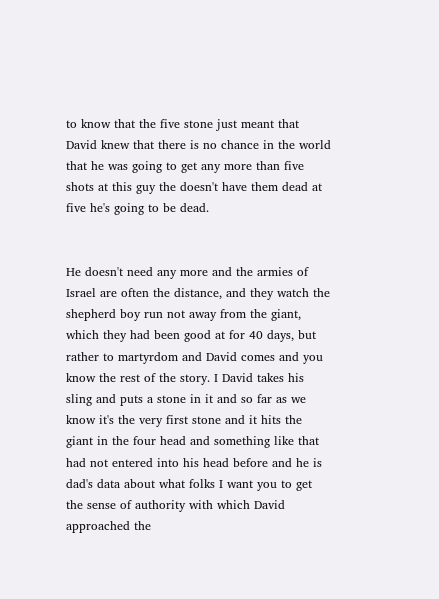to know that the five stone just meant that David knew that there is no chance in the world that he was going to get any more than five shots at this guy the doesn't have them dead at five he's going to be dead.


He doesn't need any more and the armies of Israel are often the distance, and they watch the shepherd boy run not away from the giant, which they had been good at for 40 days, but rather to martyrdom and David comes and you know the rest of the story. I David takes his sling and puts a stone in it and so far as we know it's the very first stone and it hits the giant in the four head and something like that had not entered into his head before and he is dad's data about what folks I want you to get the sense of authority with which David approached the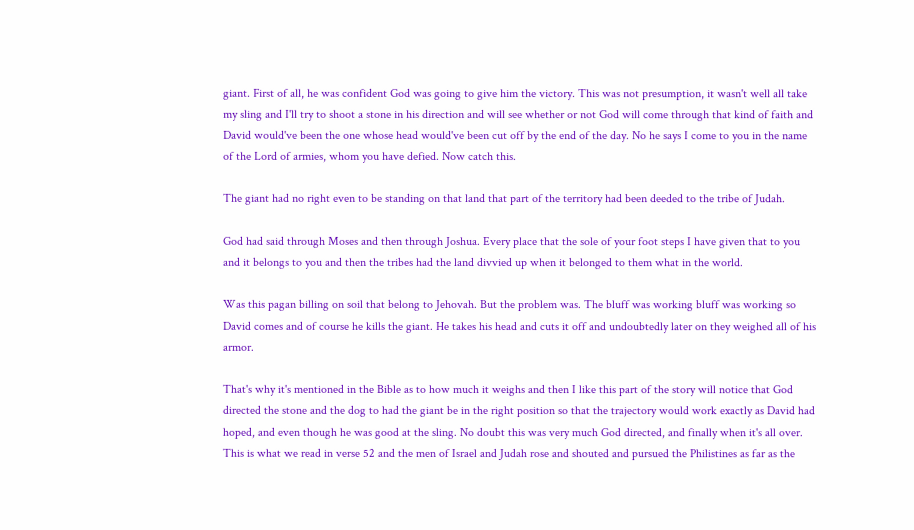giant. First of all, he was confident God was going to give him the victory. This was not presumption, it wasn't well all take my sling and I'll try to shoot a stone in his direction and will see whether or not God will come through that kind of faith and David would've been the one whose head would've been cut off by the end of the day. No he says I come to you in the name of the Lord of armies, whom you have defied. Now catch this.

The giant had no right even to be standing on that land that part of the territory had been deeded to the tribe of Judah.

God had said through Moses and then through Joshua. Every place that the sole of your foot steps I have given that to you and it belongs to you and then the tribes had the land divvied up when it belonged to them what in the world.

Was this pagan billing on soil that belong to Jehovah. But the problem was. The bluff was working bluff was working so David comes and of course he kills the giant. He takes his head and cuts it off and undoubtedly later on they weighed all of his armor.

That's why it's mentioned in the Bible as to how much it weighs and then I like this part of the story will notice that God directed the stone and the dog to had the giant be in the right position so that the trajectory would work exactly as David had hoped, and even though he was good at the sling. No doubt this was very much God directed, and finally when it's all over. This is what we read in verse 52 and the men of Israel and Judah rose and shouted and pursued the Philistines as far as the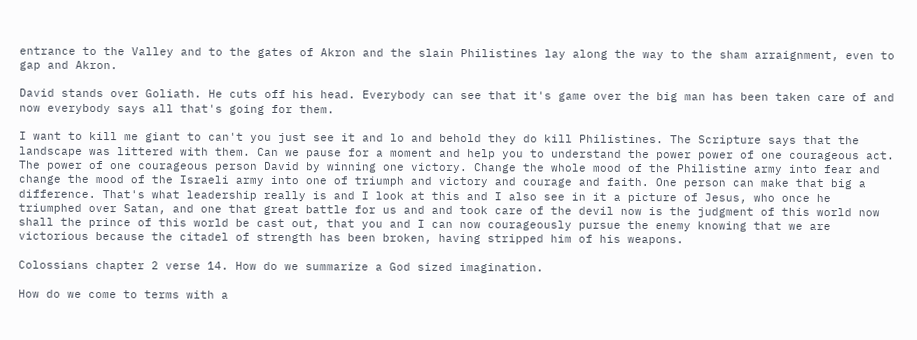entrance to the Valley and to the gates of Akron and the slain Philistines lay along the way to the sham arraignment, even to gap and Akron.

David stands over Goliath. He cuts off his head. Everybody can see that it's game over the big man has been taken care of and now everybody says all that's going for them.

I want to kill me giant to can't you just see it and lo and behold they do kill Philistines. The Scripture says that the landscape was littered with them. Can we pause for a moment and help you to understand the power power of one courageous act. The power of one courageous person David by winning one victory. Change the whole mood of the Philistine army into fear and change the mood of the Israeli army into one of triumph and victory and courage and faith. One person can make that big a difference. That's what leadership really is and I look at this and I also see in it a picture of Jesus, who once he triumphed over Satan, and one that great battle for us and and took care of the devil now is the judgment of this world now shall the prince of this world be cast out, that you and I can now courageously pursue the enemy knowing that we are victorious because the citadel of strength has been broken, having stripped him of his weapons.

Colossians chapter 2 verse 14. How do we summarize a God sized imagination.

How do we come to terms with a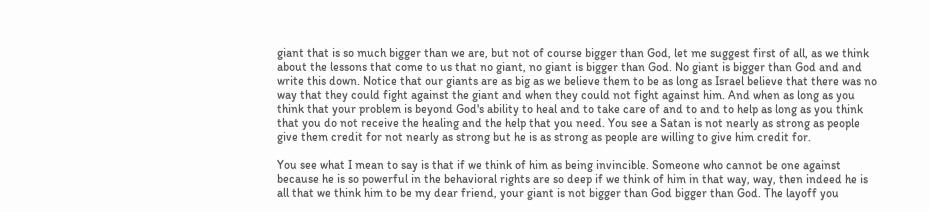giant that is so much bigger than we are, but not of course bigger than God, let me suggest first of all, as we think about the lessons that come to us that no giant, no giant is bigger than God. No giant is bigger than God and and write this down. Notice that our giants are as big as we believe them to be as long as Israel believe that there was no way that they could fight against the giant and when they could not fight against him. And when as long as you think that your problem is beyond God's ability to heal and to take care of and to and to help as long as you think that you do not receive the healing and the help that you need. You see a Satan is not nearly as strong as people give them credit for not nearly as strong but he is as strong as people are willing to give him credit for.

You see what I mean to say is that if we think of him as being invincible. Someone who cannot be one against because he is so powerful in the behavioral rights are so deep if we think of him in that way, way, then indeed he is all that we think him to be my dear friend, your giant is not bigger than God bigger than God. The layoff you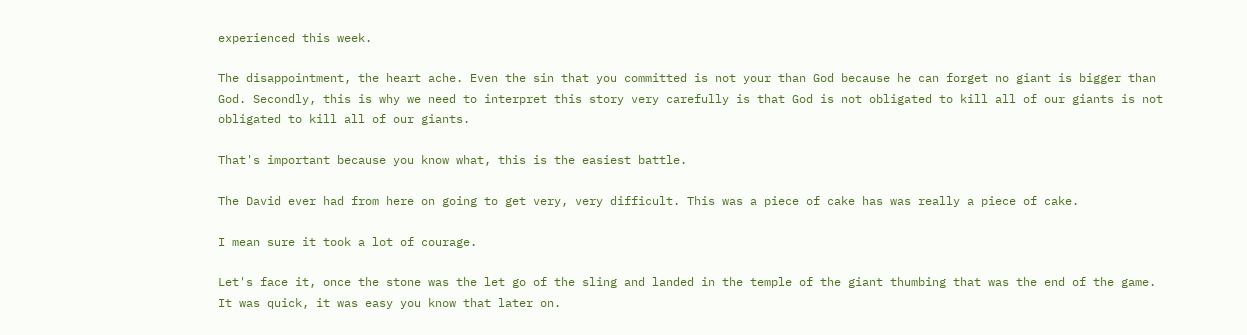experienced this week.

The disappointment, the heart ache. Even the sin that you committed is not your than God because he can forget no giant is bigger than God. Secondly, this is why we need to interpret this story very carefully is that God is not obligated to kill all of our giants is not obligated to kill all of our giants.

That's important because you know what, this is the easiest battle.

The David ever had from here on going to get very, very difficult. This was a piece of cake has was really a piece of cake.

I mean sure it took a lot of courage.

Let's face it, once the stone was the let go of the sling and landed in the temple of the giant thumbing that was the end of the game. It was quick, it was easy you know that later on.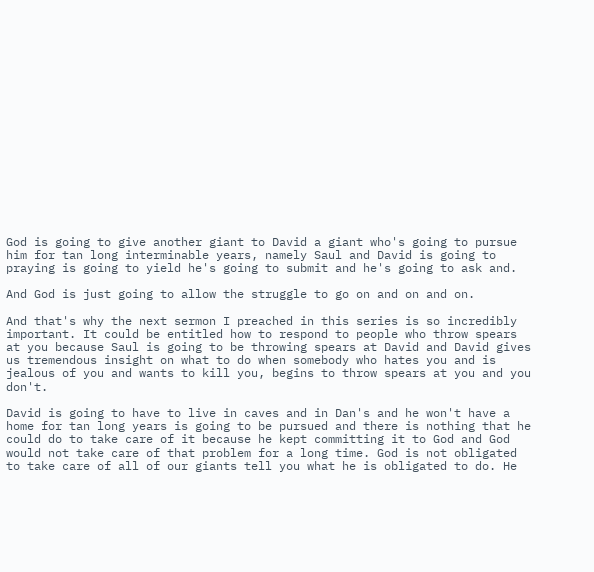God is going to give another giant to David a giant who's going to pursue him for tan long interminable years, namely Saul and David is going to praying is going to yield he's going to submit and he's going to ask and.

And God is just going to allow the struggle to go on and on and on.

And that's why the next sermon I preached in this series is so incredibly important. It could be entitled how to respond to people who throw spears at you because Saul is going to be throwing spears at David and David gives us tremendous insight on what to do when somebody who hates you and is jealous of you and wants to kill you, begins to throw spears at you and you don't.

David is going to have to live in caves and in Dan's and he won't have a home for tan long years is going to be pursued and there is nothing that he could do to take care of it because he kept committing it to God and God would not take care of that problem for a long time. God is not obligated to take care of all of our giants tell you what he is obligated to do. He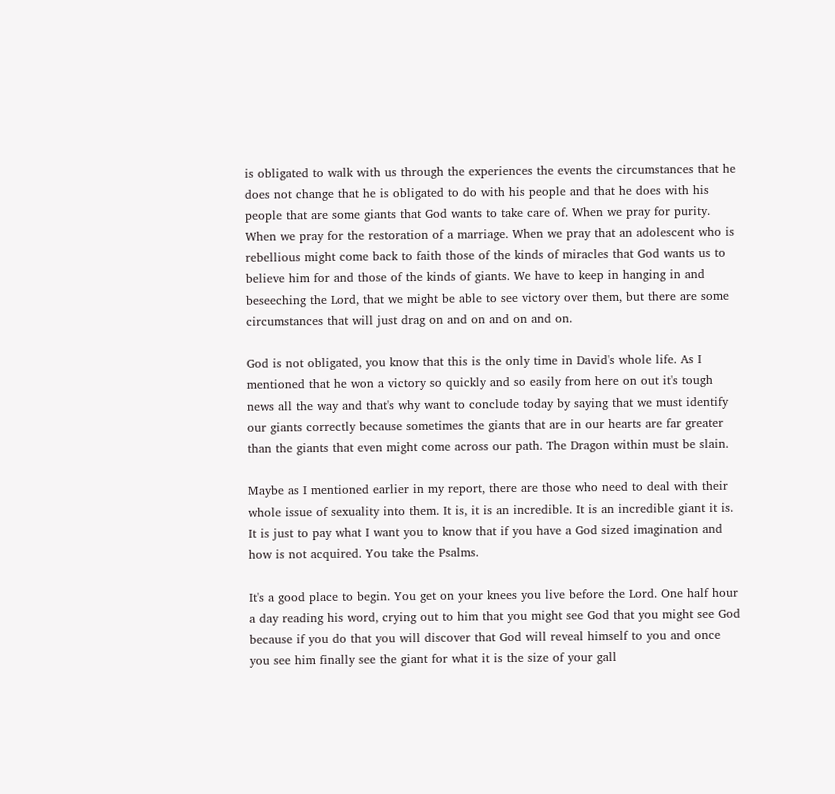is obligated to walk with us through the experiences the events the circumstances that he does not change that he is obligated to do with his people and that he does with his people that are some giants that God wants to take care of. When we pray for purity. When we pray for the restoration of a marriage. When we pray that an adolescent who is rebellious might come back to faith those of the kinds of miracles that God wants us to believe him for and those of the kinds of giants. We have to keep in hanging in and beseeching the Lord, that we might be able to see victory over them, but there are some circumstances that will just drag on and on and on and on.

God is not obligated, you know that this is the only time in David's whole life. As I mentioned that he won a victory so quickly and so easily from here on out it's tough news all the way and that's why want to conclude today by saying that we must identify our giants correctly because sometimes the giants that are in our hearts are far greater than the giants that even might come across our path. The Dragon within must be slain.

Maybe as I mentioned earlier in my report, there are those who need to deal with their whole issue of sexuality into them. It is, it is an incredible. It is an incredible giant it is. It is just to pay what I want you to know that if you have a God sized imagination and how is not acquired. You take the Psalms.

It's a good place to begin. You get on your knees you live before the Lord. One half hour a day reading his word, crying out to him that you might see God that you might see God because if you do that you will discover that God will reveal himself to you and once you see him finally see the giant for what it is the size of your gall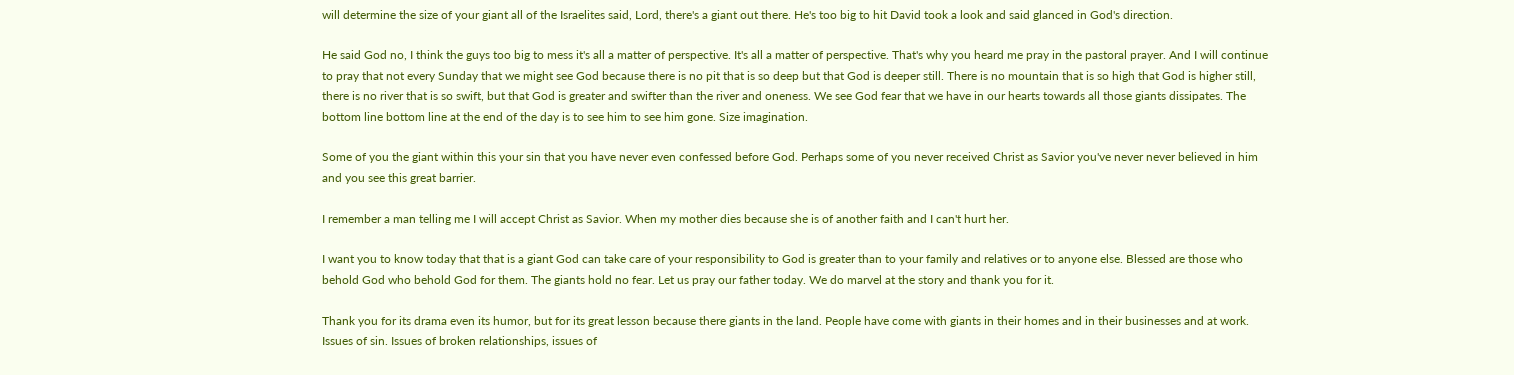will determine the size of your giant all of the Israelites said, Lord, there's a giant out there. He's too big to hit David took a look and said glanced in God's direction.

He said God no, I think the guys too big to mess it's all a matter of perspective. It's all a matter of perspective. That's why you heard me pray in the pastoral prayer. And I will continue to pray that not every Sunday that we might see God because there is no pit that is so deep but that God is deeper still. There is no mountain that is so high that God is higher still, there is no river that is so swift, but that God is greater and swifter than the river and oneness. We see God fear that we have in our hearts towards all those giants dissipates. The bottom line bottom line at the end of the day is to see him to see him gone. Size imagination.

Some of you the giant within this your sin that you have never even confessed before God. Perhaps some of you never received Christ as Savior you've never never believed in him and you see this great barrier.

I remember a man telling me I will accept Christ as Savior. When my mother dies because she is of another faith and I can't hurt her.

I want you to know today that that is a giant God can take care of your responsibility to God is greater than to your family and relatives or to anyone else. Blessed are those who behold God who behold God for them. The giants hold no fear. Let us pray our father today. We do marvel at the story and thank you for it.

Thank you for its drama even its humor, but for its great lesson because there giants in the land. People have come with giants in their homes and in their businesses and at work. Issues of sin. Issues of broken relationships, issues of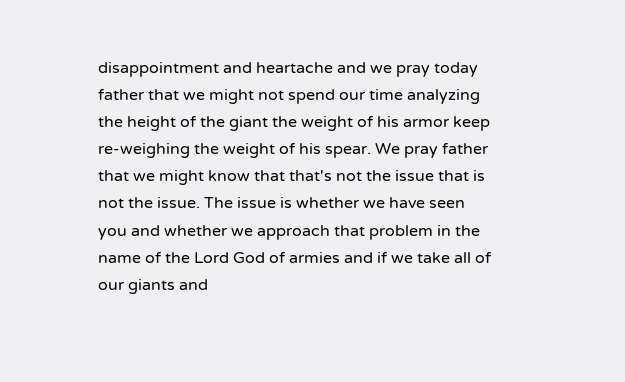disappointment and heartache and we pray today father that we might not spend our time analyzing the height of the giant the weight of his armor keep re-weighing the weight of his spear. We pray father that we might know that that's not the issue that is not the issue. The issue is whether we have seen you and whether we approach that problem in the name of the Lord God of armies and if we take all of our giants and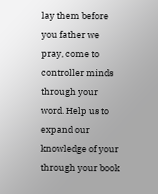lay them before you father we pray, come to controller minds through your word. Help us to expand our knowledge of your through your book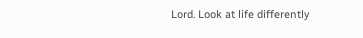Lord. Look at life differently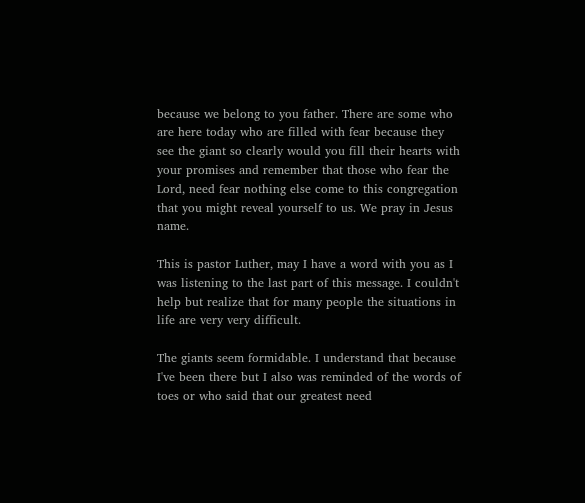because we belong to you father. There are some who are here today who are filled with fear because they see the giant so clearly would you fill their hearts with your promises and remember that those who fear the Lord, need fear nothing else come to this congregation that you might reveal yourself to us. We pray in Jesus name.

This is pastor Luther, may I have a word with you as I was listening to the last part of this message. I couldn't help but realize that for many people the situations in life are very very difficult.

The giants seem formidable. I understand that because I've been there but I also was reminded of the words of toes or who said that our greatest need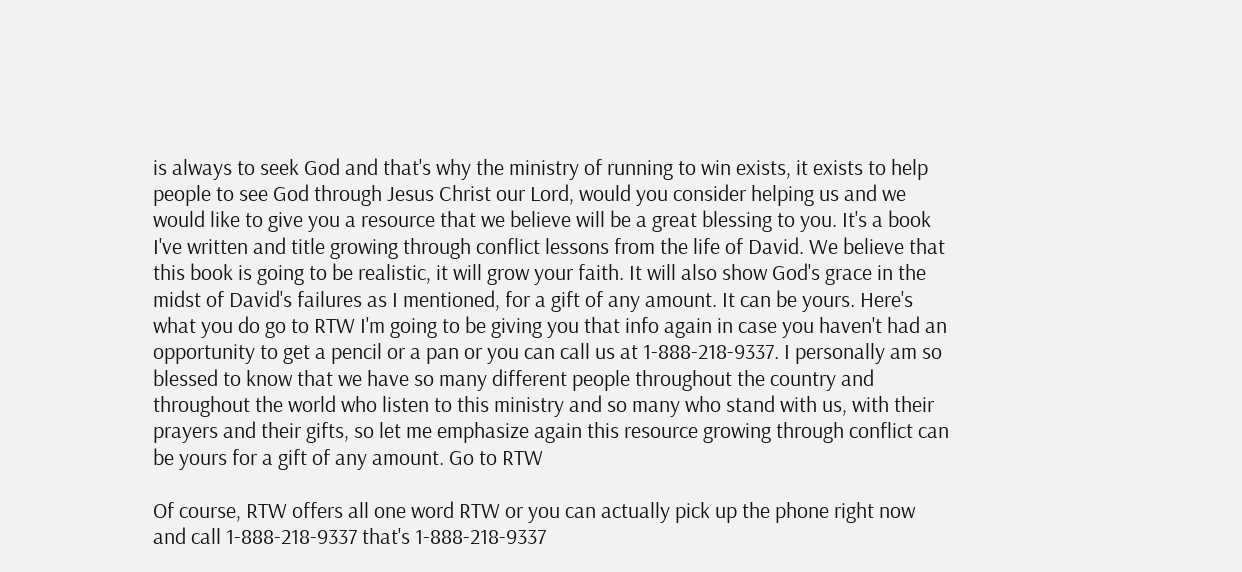is always to seek God and that's why the ministry of running to win exists, it exists to help people to see God through Jesus Christ our Lord, would you consider helping us and we would like to give you a resource that we believe will be a great blessing to you. It's a book I've written and title growing through conflict lessons from the life of David. We believe that this book is going to be realistic, it will grow your faith. It will also show God's grace in the midst of David's failures as I mentioned, for a gift of any amount. It can be yours. Here's what you do go to RTW I'm going to be giving you that info again in case you haven't had an opportunity to get a pencil or a pan or you can call us at 1-888-218-9337. I personally am so blessed to know that we have so many different people throughout the country and throughout the world who listen to this ministry and so many who stand with us, with their prayers and their gifts, so let me emphasize again this resource growing through conflict can be yours for a gift of any amount. Go to RTW

Of course, RTW offers all one word RTW or you can actually pick up the phone right now and call 1-888-218-9337 that's 1-888-218-9337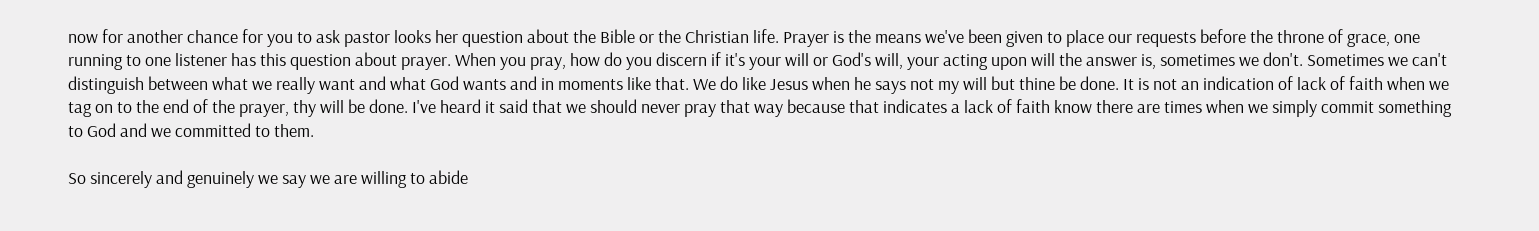now for another chance for you to ask pastor looks her question about the Bible or the Christian life. Prayer is the means we've been given to place our requests before the throne of grace, one running to one listener has this question about prayer. When you pray, how do you discern if it's your will or God's will, your acting upon will the answer is, sometimes we don't. Sometimes we can't distinguish between what we really want and what God wants and in moments like that. We do like Jesus when he says not my will but thine be done. It is not an indication of lack of faith when we tag on to the end of the prayer, thy will be done. I've heard it said that we should never pray that way because that indicates a lack of faith know there are times when we simply commit something to God and we committed to them.

So sincerely and genuinely we say we are willing to abide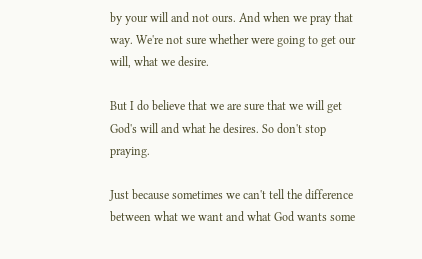by your will and not ours. And when we pray that way. We're not sure whether were going to get our will, what we desire.

But I do believe that we are sure that we will get God's will and what he desires. So don't stop praying.

Just because sometimes we can't tell the difference between what we want and what God wants some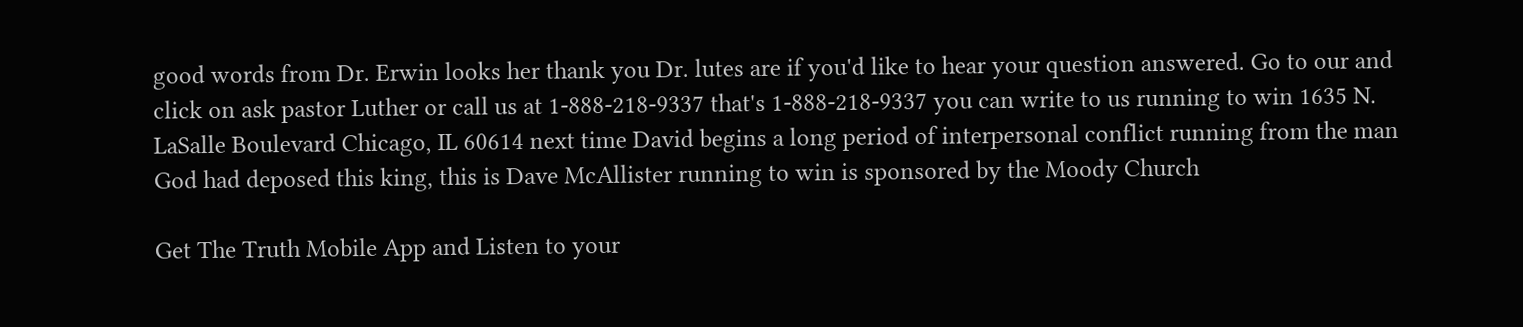good words from Dr. Erwin looks her thank you Dr. lutes are if you'd like to hear your question answered. Go to our and click on ask pastor Luther or call us at 1-888-218-9337 that's 1-888-218-9337 you can write to us running to win 1635 N. LaSalle Boulevard Chicago, IL 60614 next time David begins a long period of interpersonal conflict running from the man God had deposed this king, this is Dave McAllister running to win is sponsored by the Moody Church

Get The Truth Mobile App and Listen to your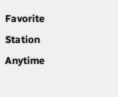Favorite Station Anytime